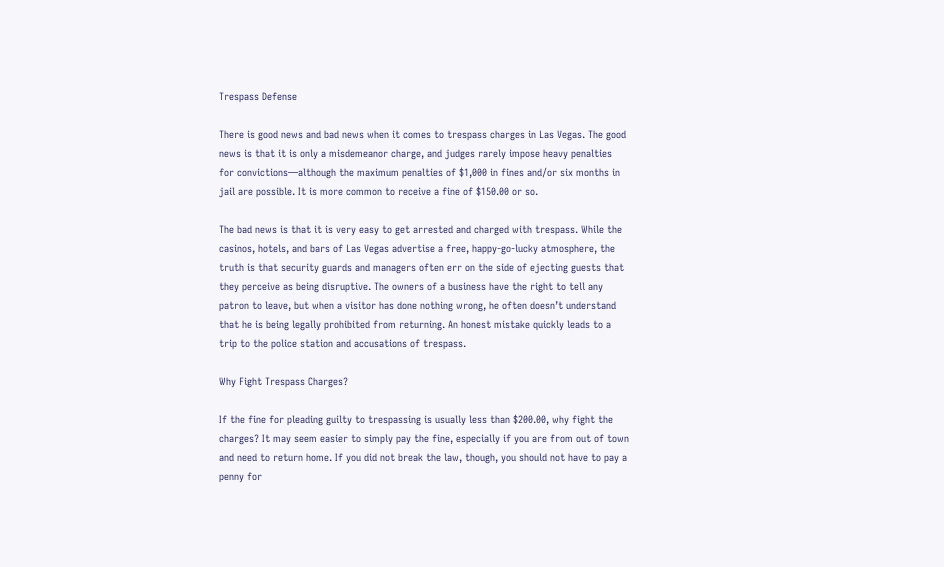Trespass Defense

There is good news and bad news when it comes to trespass charges in Las Vegas. The good news is that it is only a misdemeanor charge, and judges rarely impose heavy penalties for convictions—although the maximum penalties of $1,000 in fines and/or six months in jail are possible. It is more common to receive a fine of $150.00 or so.

The bad news is that it is very easy to get arrested and charged with trespass. While the casinos, hotels, and bars of Las Vegas advertise a free, happy-go-lucky atmosphere, the truth is that security guards and managers often err on the side of ejecting guests that they perceive as being disruptive. The owners of a business have the right to tell any patron to leave, but when a visitor has done nothing wrong, he often doesn’t understand that he is being legally prohibited from returning. An honest mistake quickly leads to a trip to the police station and accusations of trespass.

Why Fight Trespass Charges?

If the fine for pleading guilty to trespassing is usually less than $200.00, why fight the charges? It may seem easier to simply pay the fine, especially if you are from out of town and need to return home. If you did not break the law, though, you should not have to pay a penny for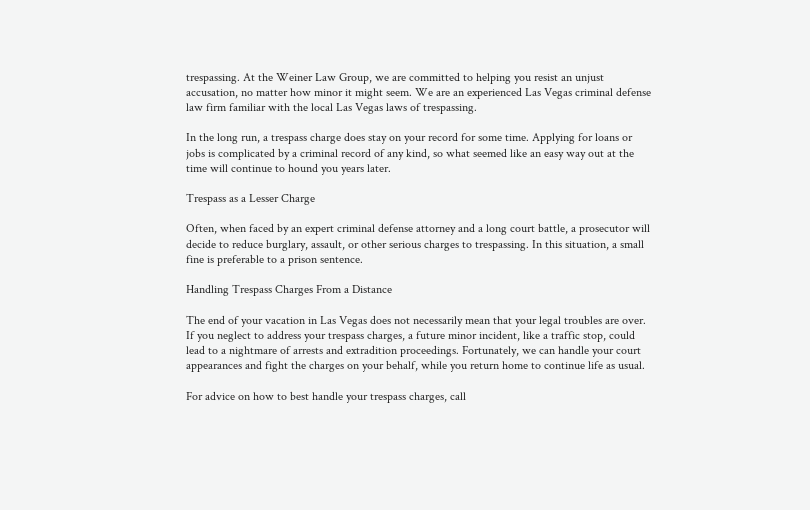trespassing. At the Weiner Law Group, we are committed to helping you resist an unjust accusation, no matter how minor it might seem. We are an experienced Las Vegas criminal defense law firm familiar with the local Las Vegas laws of trespassing.

In the long run, a trespass charge does stay on your record for some time. Applying for loans or jobs is complicated by a criminal record of any kind, so what seemed like an easy way out at the time will continue to hound you years later.

Trespass as a Lesser Charge

Often, when faced by an expert criminal defense attorney and a long court battle, a prosecutor will decide to reduce burglary, assault, or other serious charges to trespassing. In this situation, a small fine is preferable to a prison sentence.

Handling Trespass Charges From a Distance

The end of your vacation in Las Vegas does not necessarily mean that your legal troubles are over. If you neglect to address your trespass charges, a future minor incident, like a traffic stop, could lead to a nightmare of arrests and extradition proceedings. Fortunately, we can handle your court appearances and fight the charges on your behalf, while you return home to continue life as usual.

For advice on how to best handle your trespass charges, call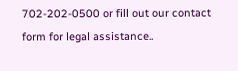702-202-0500 or fill out our contact form for legal assistance..